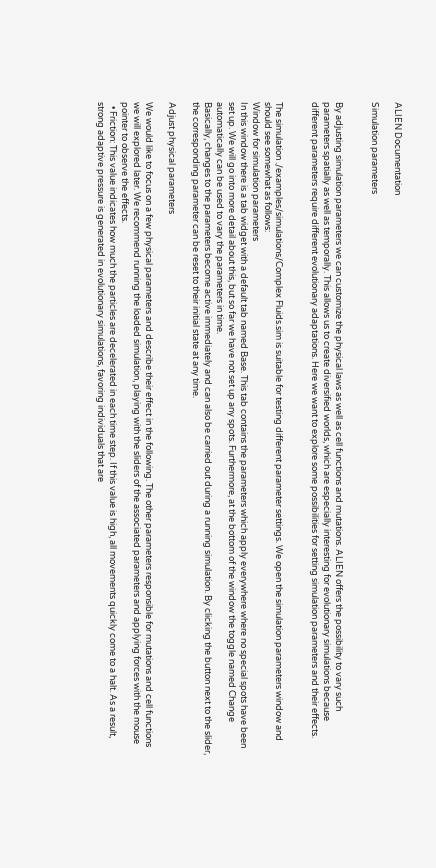ALIEN Documentation

Simulation parameters


By adjusting simulation parameters we can customize the physical laws as well as cell functions and mutations. ALIEN offers the possibility to vary such parameters spatially as well as temporally. This allows us to create diversified worlds, which are especially interesting for evolutionary simulations because different parameters require different evolutionary adaptations. Here we want to explore some possibilities for setting simulation parameters and their effects.


The simulation ./examples/simulations/Complex Fluids.sim is suitable for testing different parameter settings. We open the simulation parameters window and should see somewhat as follows:
Window for simulation parameters
In this window there is a tab widget with a default tab named Base. This tab contains the parameters which apply everywhere where no special spots have been set up. We will go into more detail about this, but so far we have not set up any spots. Furthermore, at the bottom of the window the toggle named Change automatically can be used to vary the parameters in time.
Basically, changes to the parameters become active immediately and can also be carried out during a running simulation. By clicking the button next to the slider, the corresponding parameter can be reset to their initial state at any time.

Adjust physical parameters

We would like to focus on a few physical parameters and describe their effect in the following. The other parameters responsible for mutations and cell functions we will explored later. We recommend running the loaded simulation, playing with the sliders of the associated parameters and applying forces with the mouse pointer to observe the effects.
  • Friction: This value indicates how much the particles are decelerated in each time step. If this value is high, all movements quickly come to a halt. As a result, strong adaptive pressure is generated in evolutionary simulations, favoring individuals that are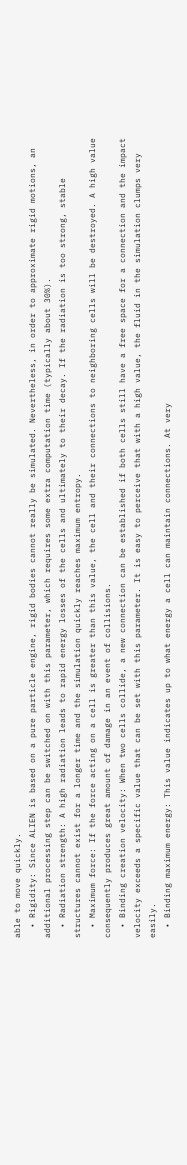able to move quickly.
  • Rigidity: Since ALIEN is based on a pure particle engine, rigid bodies cannot really be simulated. Nevertheless, in order to approximate rigid motions, an additional processing step can be switched on with this parameter, which requires some extra computation time (typically about 30%).
  • Radiation strength: A high radiation leads to rapid energy losses of the cells and ultimately to their decay. If the radiation is too strong, stable structures cannot exist for a longer time and the simulation quickly reaches maximum entropy.
  • Maximum force: If the force acting on a cell is greater than this value, the cell and their connections to neighboring cells will be destroyed. A high value consequently produces great amount of damage in an event of collisions.
  • Binding creation velocity: When two cells collide, a new connection can be established if both cells still have a free space for a connection and the impact velocity exceeds a specific value that can be set with this parameter. It is easy to perceive that with a high value, the fluid in the simulation clumps very easily.
  • Binding maximum energy: This value indicates up to what energy a cell can maintain connections. At very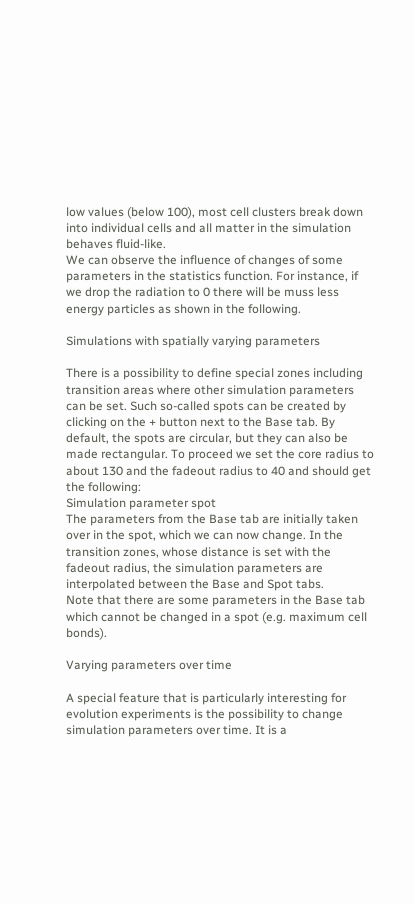low values (below 100), most cell clusters break down into individual cells and all matter in the simulation behaves fluid-like.
We can observe the influence of changes of some parameters in the statistics function. For instance, if we drop the radiation to 0 there will be muss less energy particles as shown in the following.

Simulations with spatially varying parameters

There is a possibility to define special zones including transition areas where other simulation parameters can be set. Such so-called spots can be created by clicking on the + button next to the Base tab. By default, the spots are circular, but they can also be made rectangular. To proceed we set the core radius to about 130 and the fadeout radius to 40 and should get the following:
Simulation parameter spot
The parameters from the Base tab are initially taken over in the spot, which we can now change. In the transition zones, whose distance is set with the fadeout radius, the simulation parameters are interpolated between the Base and Spot tabs.
Note that there are some parameters in the Base tab which cannot be changed in a spot (e.g. maximum cell bonds).

Varying parameters over time

A special feature that is particularly interesting for evolution experiments is the possibility to change simulation parameters over time. It is a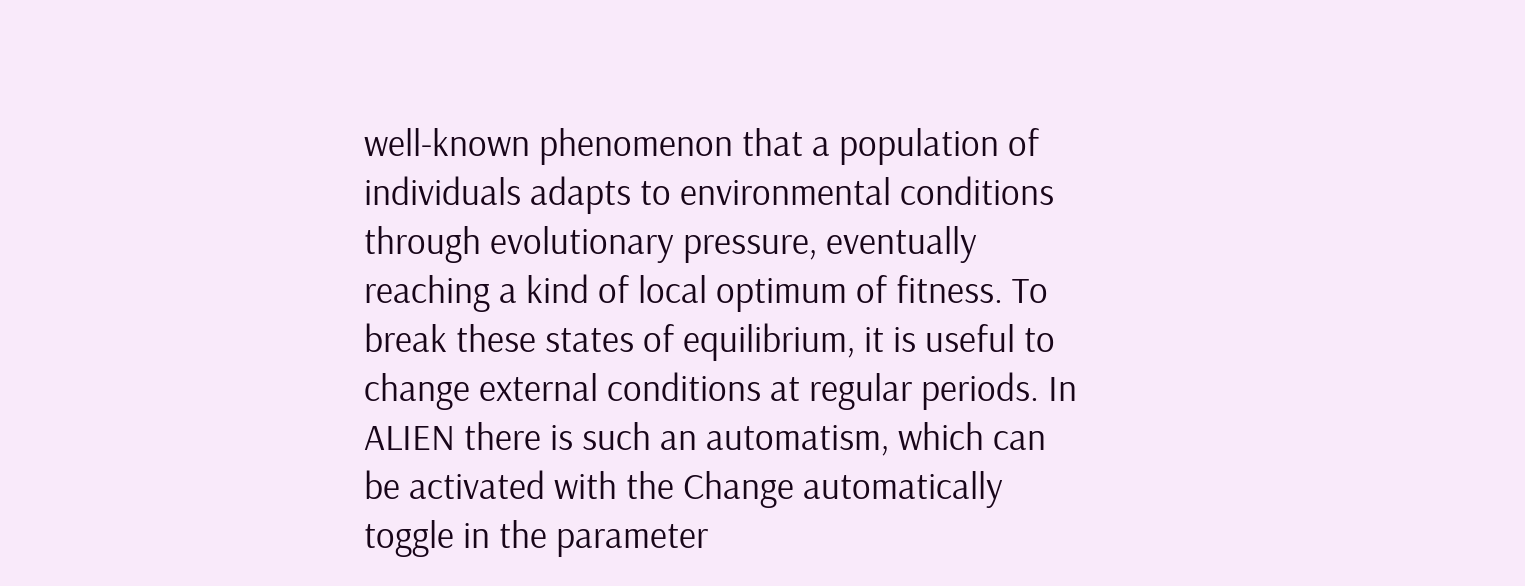well-known phenomenon that a population of individuals adapts to environmental conditions through evolutionary pressure, eventually reaching a kind of local optimum of fitness. To break these states of equilibrium, it is useful to change external conditions at regular periods. In ALIEN there is such an automatism, which can be activated with the Change automatically toggle in the parameter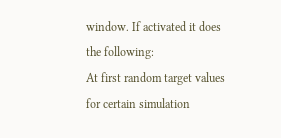window. If activated it does the following:
At first random target values for certain simulation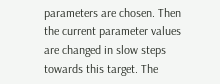parameters are chosen. Then the current parameter values are changed in slow steps towards this target. The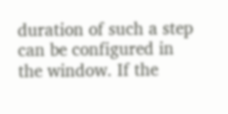duration of such a step can be configured in the window. If the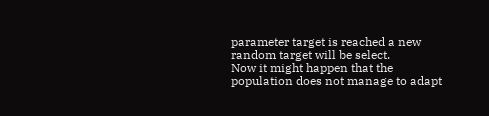parameter target is reached a new random target will be select.
Now it might happen that the population does not manage to adapt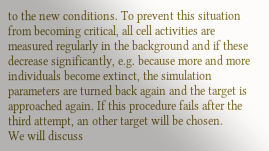to the new conditions. To prevent this situation from becoming critical, all cell activities are measured regularly in the background and if these decrease significantly, e.g. because more and more individuals become extinct, the simulation parameters are turned back again and the target is approached again. If this procedure fails after the third attempt, an other target will be chosen.
We will discuss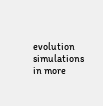evolution simulations in more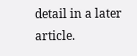detail in a later article.